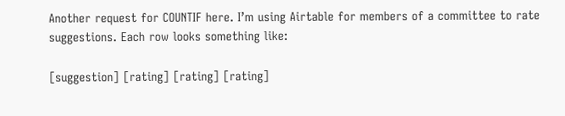Another request for COUNTIF here. I’m using Airtable for members of a committee to rate suggestions. Each row looks something like:

[suggestion] [rating] [rating] [rating]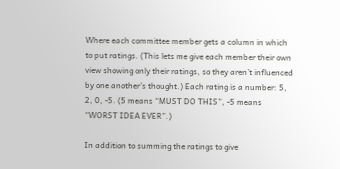Where each committee member gets a column in which to put ratings. (This lets me give each member their own view showing only their ratings, so they aren’t influenced by one another’s thought.) Each rating is a number: 5, 2, 0, -5. (5 means “MUST DO THIS”, -5 means “WORST IDEA EVER”.)

In addition to summing the ratings to give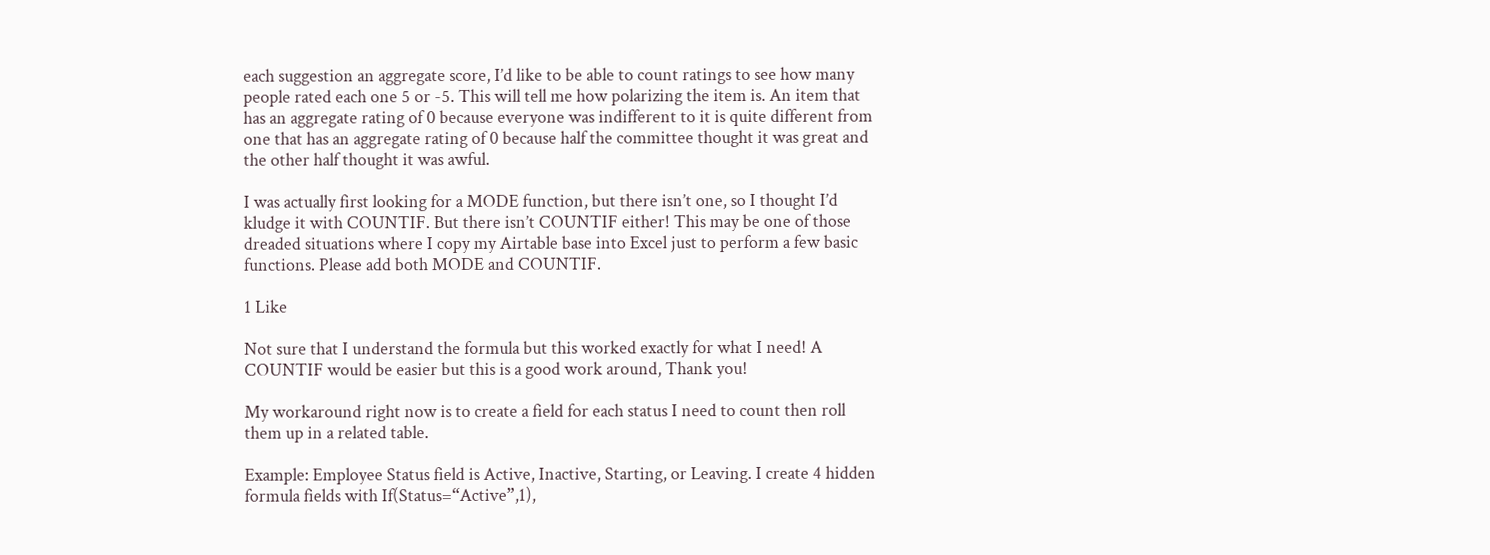each suggestion an aggregate score, I’d like to be able to count ratings to see how many people rated each one 5 or -5. This will tell me how polarizing the item is. An item that has an aggregate rating of 0 because everyone was indifferent to it is quite different from one that has an aggregate rating of 0 because half the committee thought it was great and the other half thought it was awful.

I was actually first looking for a MODE function, but there isn’t one, so I thought I’d kludge it with COUNTIF. But there isn’t COUNTIF either! This may be one of those dreaded situations where I copy my Airtable base into Excel just to perform a few basic functions. Please add both MODE and COUNTIF.

1 Like

Not sure that I understand the formula but this worked exactly for what I need! A COUNTIF would be easier but this is a good work around, Thank you!

My workaround right now is to create a field for each status I need to count then roll them up in a related table.

Example: Employee Status field is Active, Inactive, Starting, or Leaving. I create 4 hidden formula fields with If(Status=“Active”,1),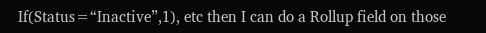If(Status=“Inactive”,1), etc then I can do a Rollup field on those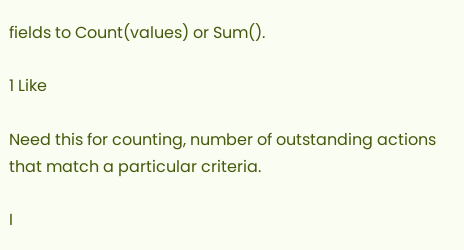fields to Count(values) or Sum().

1 Like

Need this for counting, number of outstanding actions that match a particular criteria.

I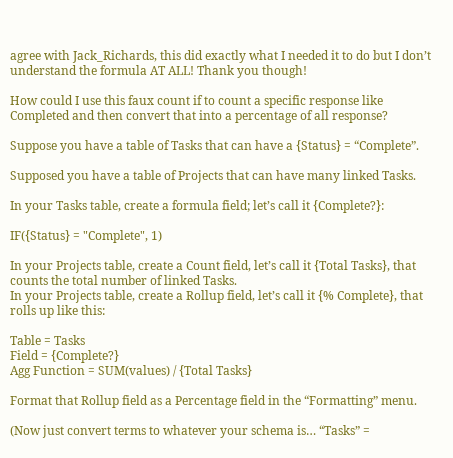agree with Jack_Richards, this did exactly what I needed it to do but I don’t understand the formula AT ALL! Thank you though!

How could I use this faux count if to count a specific response like Completed and then convert that into a percentage of all response?

Suppose you have a table of Tasks that can have a {Status} = “Complete”.

Supposed you have a table of Projects that can have many linked Tasks.

In your Tasks table, create a formula field; let’s call it {Complete?}:

IF({Status} = "Complete", 1)

In your Projects table, create a Count field, let’s call it {Total Tasks}, that counts the total number of linked Tasks.
In your Projects table, create a Rollup field, let’s call it {% Complete}, that rolls up like this:

Table = Tasks
Field = {Complete?}
Agg Function = SUM(values) / {Total Tasks}

Format that Rollup field as a Percentage field in the “Formatting” menu.

(Now just convert terms to whatever your schema is… “Tasks” =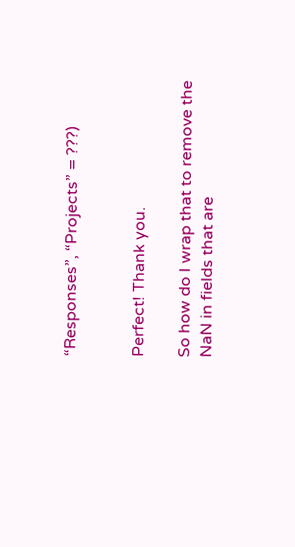“Responses”, “Projects” = ???)


Perfect! Thank you.

So how do I wrap that to remove the NaN in fields that are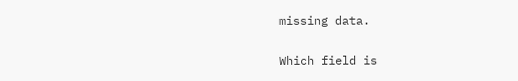missing data.

Which field is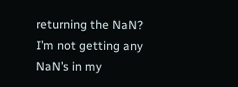returning the NaN? I’m not getting any NaN’s in my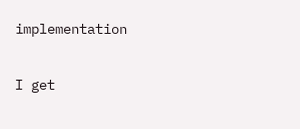implementation

I get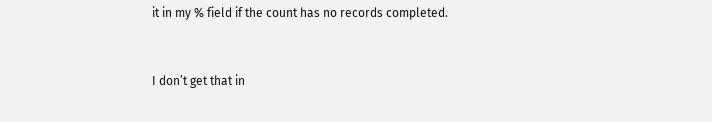it in my % field if the count has no records completed.



I don’t get that in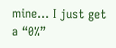mine… I just get a “0%”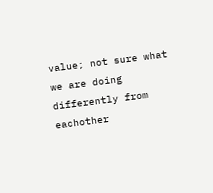value; not sure what we are doing differently from eachother